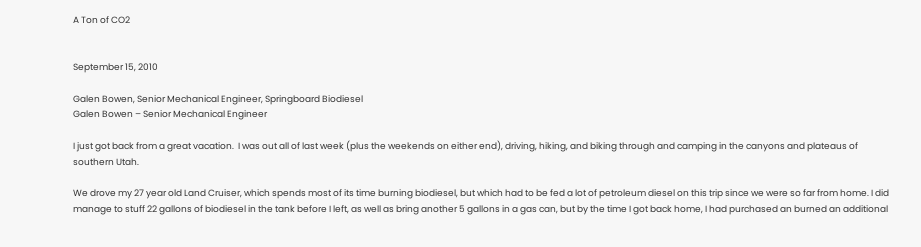A Ton of CO2


September 15, 2010

Galen Bowen, Senior Mechanical Engineer, Springboard Biodiesel
Galen Bowen – Senior Mechanical Engineer

I just got back from a great vacation.  I was out all of last week (plus the weekends on either end), driving, hiking, and biking through and camping in the canyons and plateaus of southern Utah.

We drove my 27 year old Land Cruiser, which spends most of its time burning biodiesel, but which had to be fed a lot of petroleum diesel on this trip since we were so far from home. I did manage to stuff 22 gallons of biodiesel in the tank before I left, as well as bring another 5 gallons in a gas can, but by the time I got back home, I had purchased an burned an additional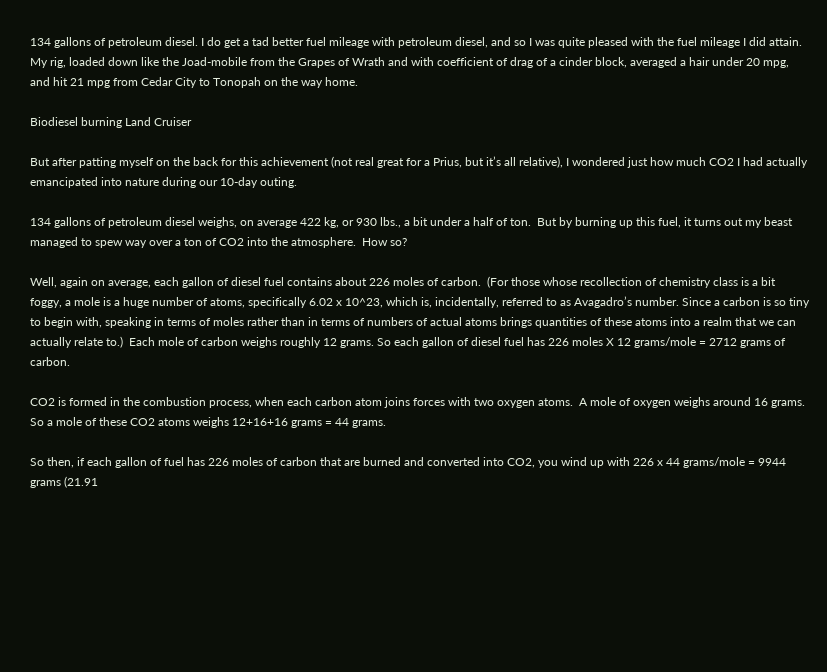134 gallons of petroleum diesel. I do get a tad better fuel mileage with petroleum diesel, and so I was quite pleased with the fuel mileage I did attain. My rig, loaded down like the Joad-mobile from the Grapes of Wrath and with coefficient of drag of a cinder block, averaged a hair under 20 mpg, and hit 21 mpg from Cedar City to Tonopah on the way home.

Biodiesel burning Land Cruiser

But after patting myself on the back for this achievement (not real great for a Prius, but it’s all relative), I wondered just how much CO2 I had actually emancipated into nature during our 10-day outing.

134 gallons of petroleum diesel weighs, on average 422 kg, or 930 lbs., a bit under a half of ton.  But by burning up this fuel, it turns out my beast managed to spew way over a ton of CO2 into the atmosphere.  How so?

Well, again on average, each gallon of diesel fuel contains about 226 moles of carbon.  (For those whose recollection of chemistry class is a bit foggy, a mole is a huge number of atoms, specifically 6.02 x 10^23, which is, incidentally, referred to as Avagadro’s number. Since a carbon is so tiny to begin with, speaking in terms of moles rather than in terms of numbers of actual atoms brings quantities of these atoms into a realm that we can actually relate to.)  Each mole of carbon weighs roughly 12 grams. So each gallon of diesel fuel has 226 moles X 12 grams/mole = 2712 grams of carbon.

CO2 is formed in the combustion process, when each carbon atom joins forces with two oxygen atoms.  A mole of oxygen weighs around 16 grams.  So a mole of these CO2 atoms weighs 12+16+16 grams = 44 grams.

So then, if each gallon of fuel has 226 moles of carbon that are burned and converted into CO2, you wind up with 226 x 44 grams/mole = 9944 grams (21.91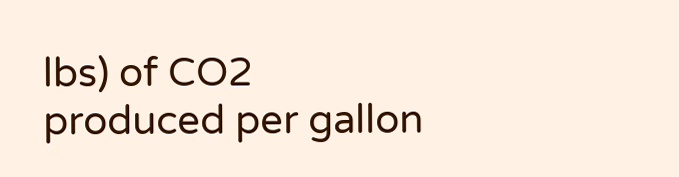lbs) of CO2 produced per gallon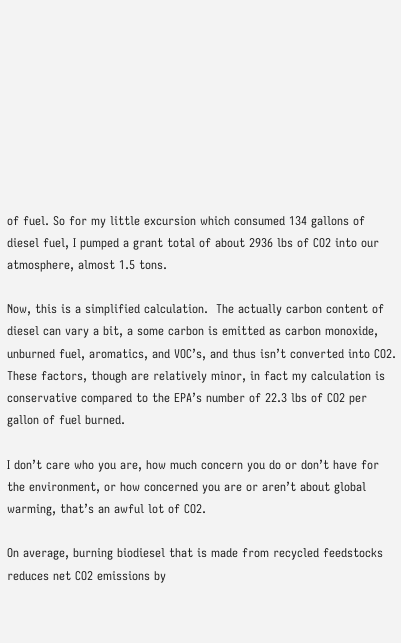of fuel. So for my little excursion which consumed 134 gallons of diesel fuel, I pumped a grant total of about 2936 lbs of CO2 into our atmosphere, almost 1.5 tons.

Now, this is a simplified calculation.  The actually carbon content of diesel can vary a bit, a some carbon is emitted as carbon monoxide, unburned fuel, aromatics, and VOC’s, and thus isn’t converted into CO2.  These factors, though are relatively minor, in fact my calculation is conservative compared to the EPA’s number of 22.3 lbs of CO2 per gallon of fuel burned.

I don’t care who you are, how much concern you do or don’t have for the environment, or how concerned you are or aren’t about global warming, that’s an awful lot of CO2.

On average, burning biodiesel that is made from recycled feedstocks reduces net CO2 emissions by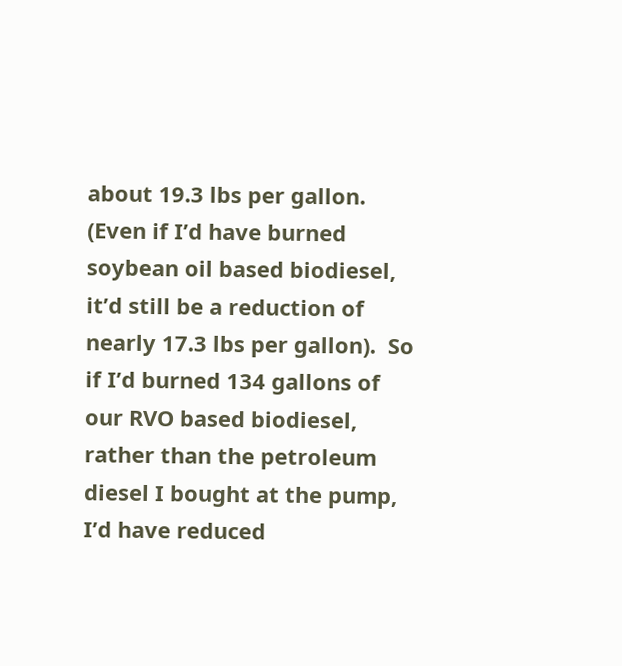about 19.3 lbs per gallon.  (Even if I’d have burned soybean oil based biodiesel, it’d still be a reduction of nearly 17.3 lbs per gallon).  So if I’d burned 134 gallons of our RVO based biodiesel, rather than the petroleum diesel I bought at the pump, I’d have reduced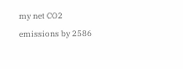my net CO2 emissions by 2586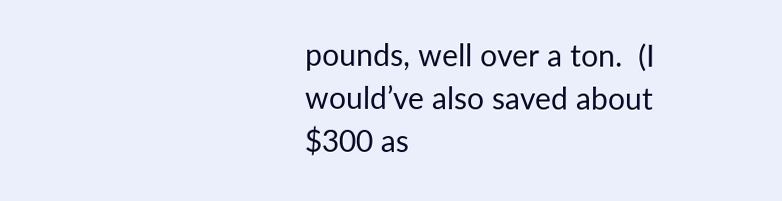pounds, well over a ton.  (I would’ve also saved about $300 as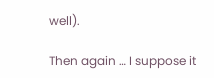well).

Then again … I suppose it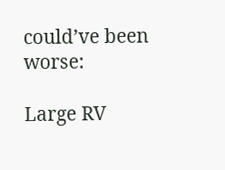could’ve been worse:

Large RV